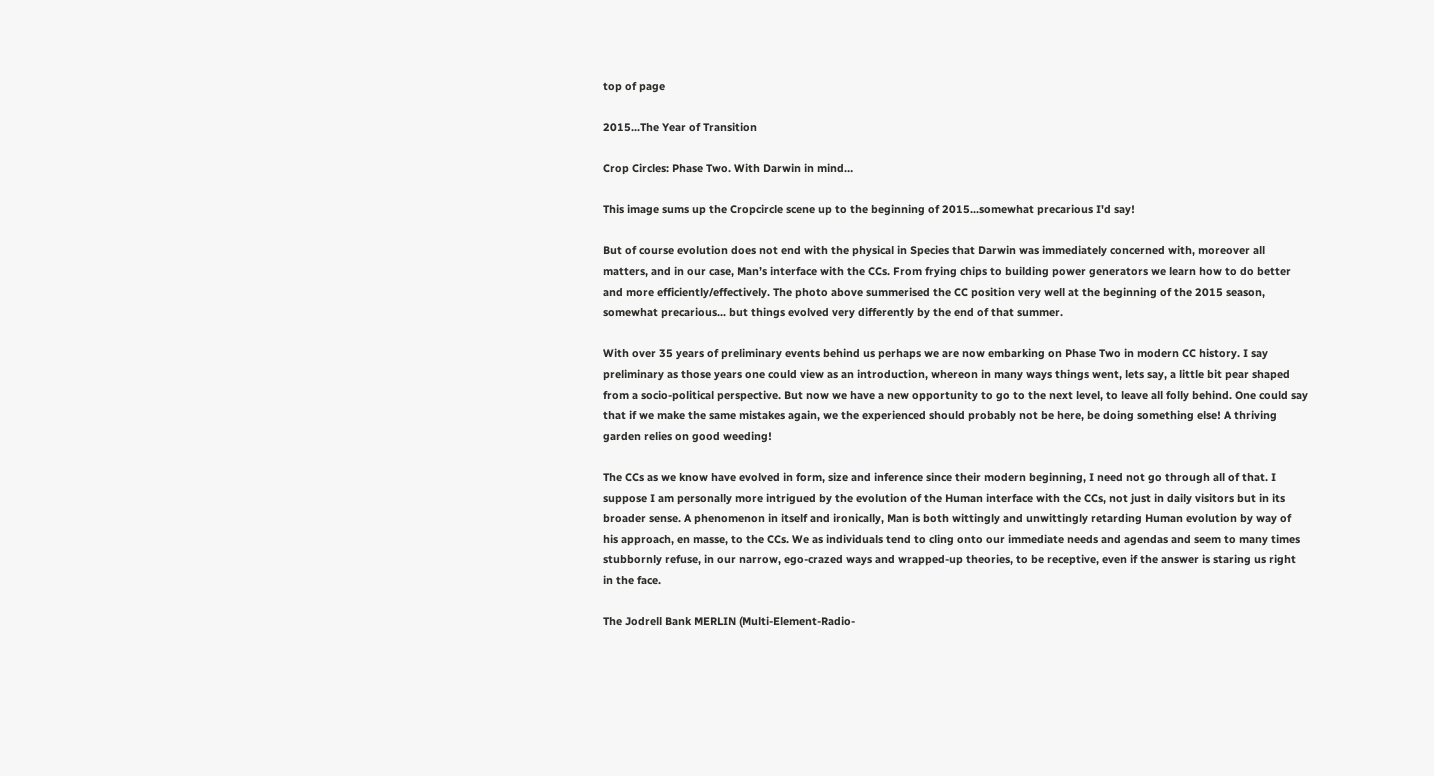top of page

2015...The Year of Transition

Crop Circles: Phase Two. With Darwin in mind…

This image sums up the Cropcircle scene up to the beginning of 2015...somewhat precarious I'd say!

But of course evolution does not end with the physical in Species that Darwin was immediately concerned with, moreover all matters, and in our case, Man’s interface with the CCs. From frying chips to building power generators we learn how to do better and more efficiently/effectively. The photo above summerised the CC position very well at the beginning of the 2015 season, somewhat precarious... but things evolved very differently by the end of that summer.

With over 35 years of preliminary events behind us perhaps we are now embarking on Phase Two in modern CC history. I say preliminary as those years one could view as an introduction, whereon in many ways things went, lets say, a little bit pear shaped from a socio-political perspective. But now we have a new opportunity to go to the next level, to leave all folly behind. One could say that if we make the same mistakes again, we the experienced should probably not be here, be doing something else! A thriving garden relies on good weeding!

The CCs as we know have evolved in form, size and inference since their modern beginning, I need not go through all of that. I suppose I am personally more intrigued by the evolution of the Human interface with the CCs, not just in daily visitors but in its broader sense. A phenomenon in itself and ironically, Man is both wittingly and unwittingly retarding Human evolution by way of his approach, en masse, to the CCs. We as individuals tend to cling onto our immediate needs and agendas and seem to many times stubbornly refuse, in our narrow, ego-crazed ways and wrapped-up theories, to be receptive, even if the answer is staring us right in the face.

The Jodrell Bank MERLIN (Multi-Element-Radio-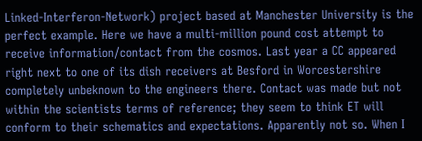Linked-Interferon-Network) project based at Manchester University is the perfect example. Here we have a multi-million pound cost attempt to receive information/contact from the cosmos. Last year a CC appeared right next to one of its dish receivers at Besford in Worcestershire completely unbeknown to the engineers there. Contact was made but not within the scientists terms of reference; they seem to think ET will conform to their schematics and expectations. Apparently not so. When I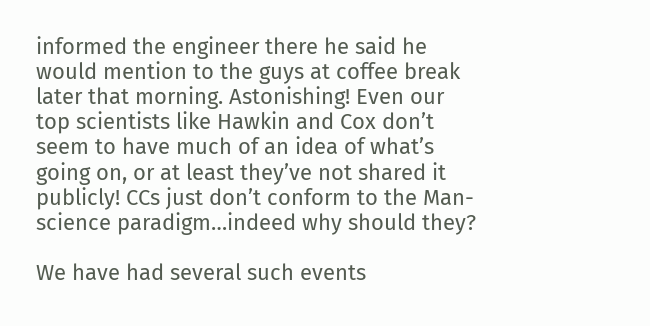informed the engineer there he said he would mention to the guys at coffee break later that morning. Astonishing! Even our top scientists like Hawkin and Cox don’t seem to have much of an idea of what’s going on, or at least they’ve not shared it publicly! CCs just don’t conform to the Man-science paradigm…indeed why should they?

We have had several such events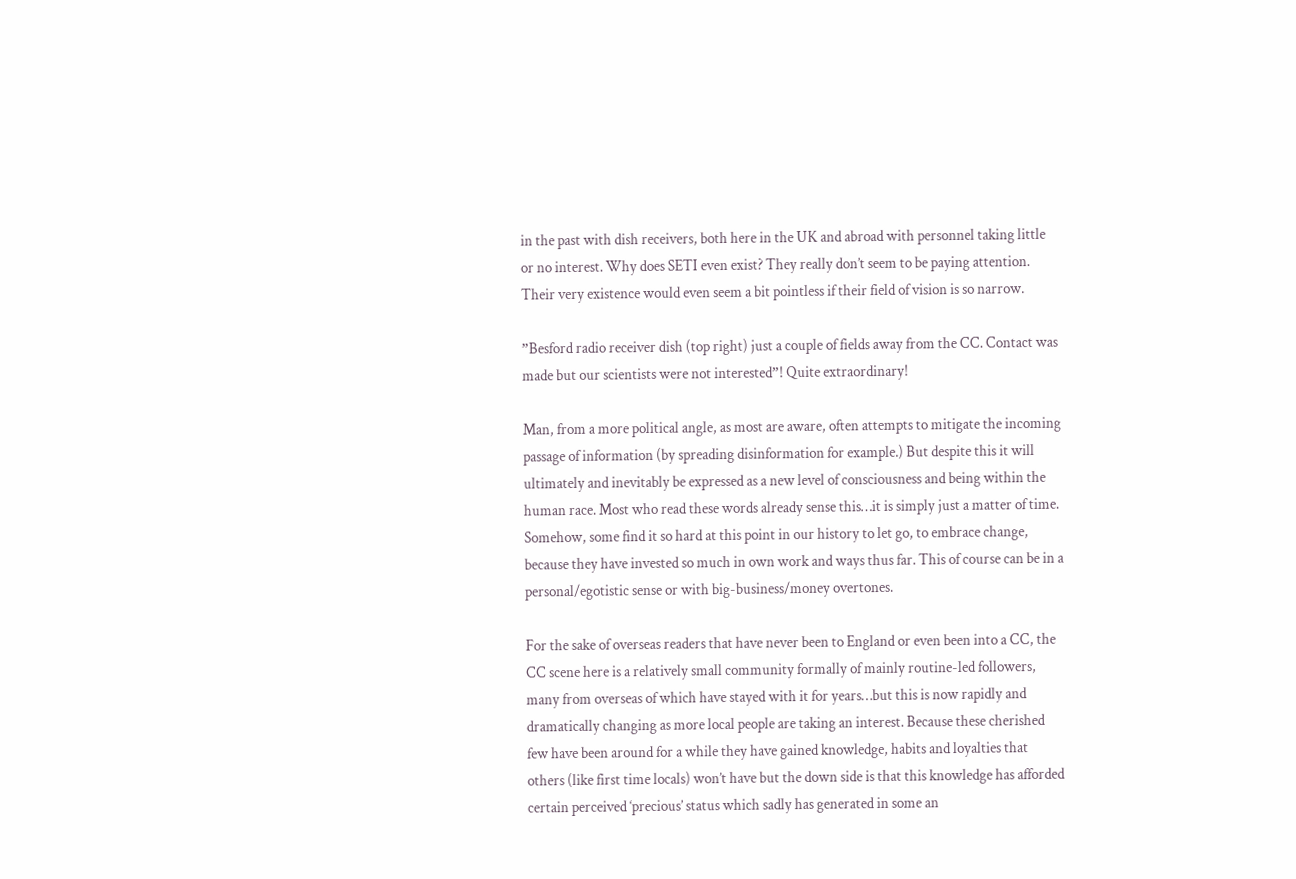in the past with dish receivers, both here in the UK and abroad with personnel taking little or no interest. Why does SETI even exist? They really don’t seem to be paying attention. Their very existence would even seem a bit pointless if their field of vision is so narrow.

”Besford radio receiver dish (top right) just a couple of fields away from the CC. Contact was made but our scientists were not interested”! Quite extraordinary!

Man, from a more political angle, as most are aware, often attempts to mitigate the incoming passage of information (by spreading disinformation for example.) But despite this it will ultimately and inevitably be expressed as a new level of consciousness and being within the human race. Most who read these words already sense this…it is simply just a matter of time. Somehow, some find it so hard at this point in our history to let go, to embrace change, because they have invested so much in own work and ways thus far. This of course can be in a personal/egotistic sense or with big-business/money overtones.

For the sake of overseas readers that have never been to England or even been into a CC, the CC scene here is a relatively small community formally of mainly routine-led followers, many from overseas of which have stayed with it for years…but this is now rapidly and dramatically changing as more local people are taking an interest. Because these cherished few have been around for a while they have gained knowledge, habits and loyalties that others (like first time locals) won’t have but the down side is that this knowledge has afforded certain perceived ‘precious’ status which sadly has generated in some an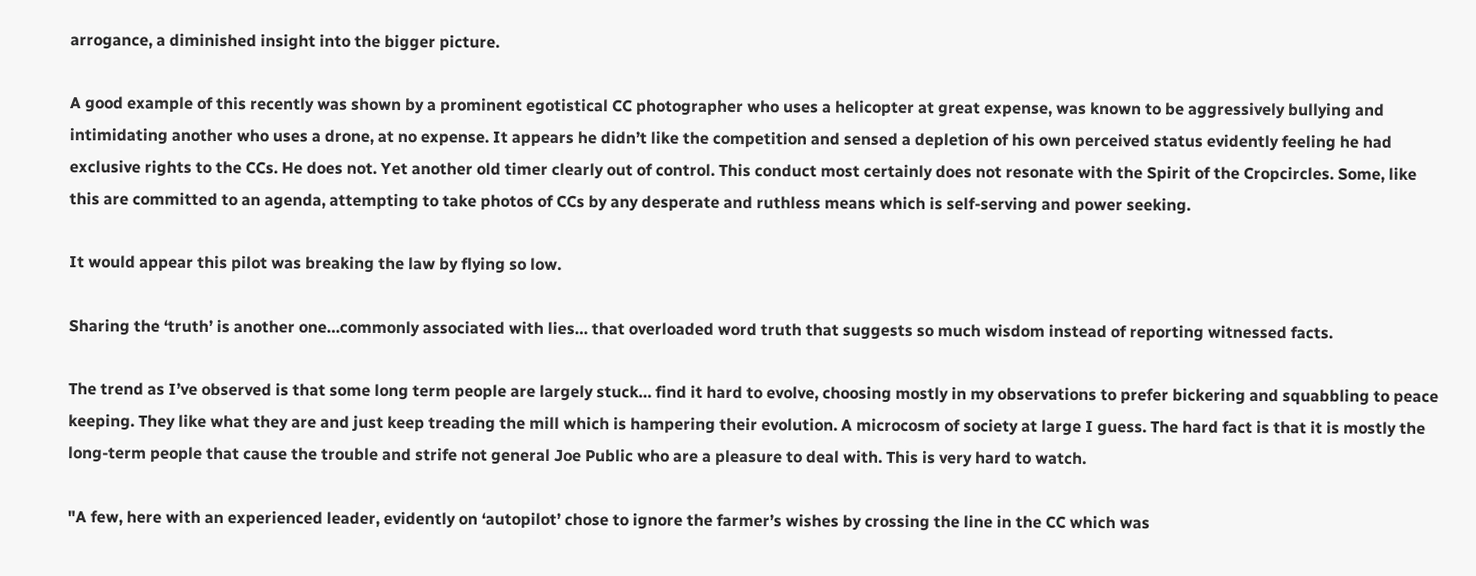arrogance, a diminished insight into the bigger picture.

A good example of this recently was shown by a prominent egotistical CC photographer who uses a helicopter at great expense, was known to be aggressively bullying and intimidating another who uses a drone, at no expense. It appears he didn’t like the competition and sensed a depletion of his own perceived status evidently feeling he had exclusive rights to the CCs. He does not. Yet another old timer clearly out of control. This conduct most certainly does not resonate with the Spirit of the Cropcircles. Some, like this are committed to an agenda, attempting to take photos of CCs by any desperate and ruthless means which is self-serving and power seeking.

It would appear this pilot was breaking the law by flying so low.

Sharing the ‘truth’ is another one…commonly associated with lies… that overloaded word truth that suggests so much wisdom instead of reporting witnessed facts.

The trend as I’ve observed is that some long term people are largely stuck… find it hard to evolve, choosing mostly in my observations to prefer bickering and squabbling to peace keeping. They like what they are and just keep treading the mill which is hampering their evolution. A microcosm of society at large I guess. The hard fact is that it is mostly the long-term people that cause the trouble and strife not general Joe Public who are a pleasure to deal with. This is very hard to watch.

"A few, here with an experienced leader, evidently on ‘autopilot’ chose to ignore the farmer’s wishes by crossing the line in the CC which was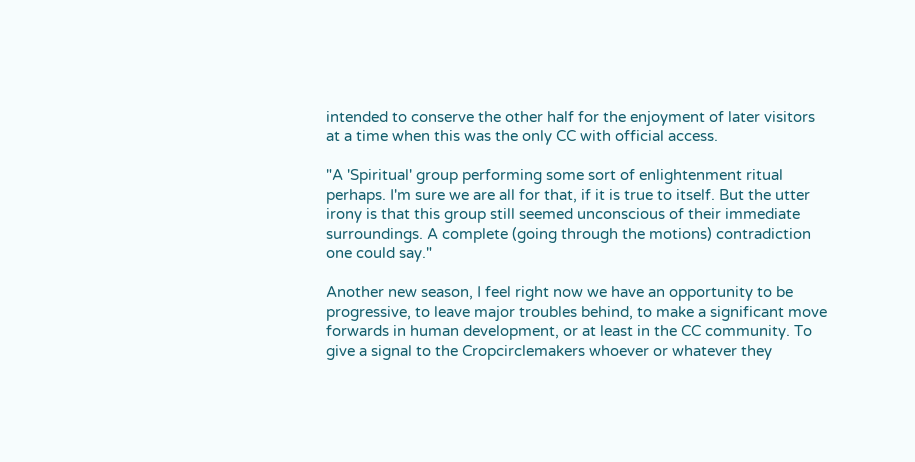intended to conserve the other half for the enjoyment of later visitors at a time when this was the only CC with official access.

"A 'Spiritual' group performing some sort of enlightenment ritual perhaps. I'm sure we are all for that, if it is true to itself. But the utter irony is that this group still seemed unconscious of their immediate surroundings. A complete (going through the motions) contradiction one could say."

Another new season, I feel right now we have an opportunity to be progressive, to leave major troubles behind, to make a significant move forwards in human development, or at least in the CC community. To give a signal to the Cropcirclemakers whoever or whatever they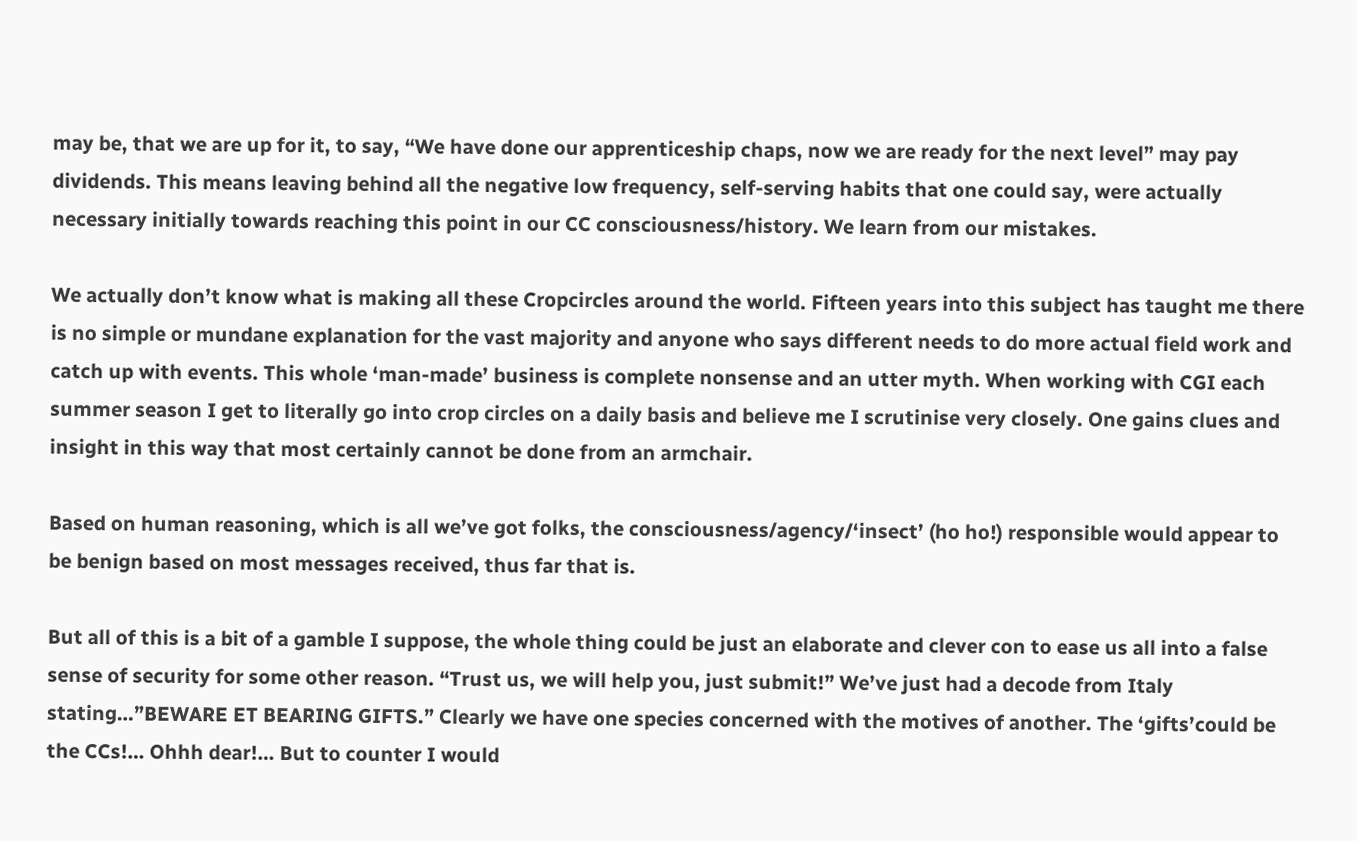may be, that we are up for it, to say, “We have done our apprenticeship chaps, now we are ready for the next level” may pay dividends. This means leaving behind all the negative low frequency, self-serving habits that one could say, were actually necessary initially towards reaching this point in our CC consciousness/history. We learn from our mistakes.

We actually don’t know what is making all these Cropcircles around the world. Fifteen years into this subject has taught me there is no simple or mundane explanation for the vast majority and anyone who says different needs to do more actual field work and catch up with events. This whole ‘man-made’ business is complete nonsense and an utter myth. When working with CGI each summer season I get to literally go into crop circles on a daily basis and believe me I scrutinise very closely. One gains clues and insight in this way that most certainly cannot be done from an armchair.

Based on human reasoning, which is all we’ve got folks, the consciousness/agency/‘insect’ (ho ho!) responsible would appear to be benign based on most messages received, thus far that is.

But all of this is a bit of a gamble I suppose, the whole thing could be just an elaborate and clever con to ease us all into a false sense of security for some other reason. “Trust us, we will help you, just submit!” We’ve just had a decode from Italy stating…”BEWARE ET BEARING GIFTS.” Clearly we have one species concerned with the motives of another. The ‘gifts’could be the CCs!… Ohhh dear!… But to counter I would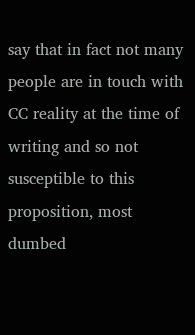say that in fact not many people are in touch with CC reality at the time of writing and so not susceptible to this proposition, most dumbed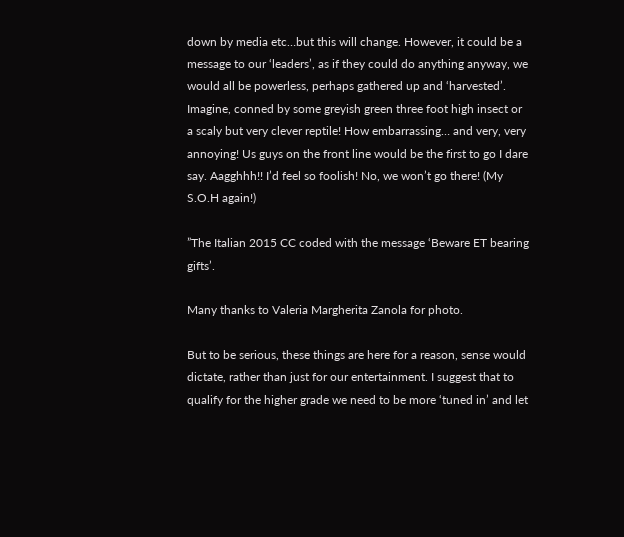down by media etc…but this will change. However, it could be a message to our ‘leaders’, as if they could do anything anyway, we would all be powerless, perhaps gathered up and ‘harvested’. Imagine, conned by some greyish green three foot high insect or a scaly but very clever reptile! How embarrassing… and very, very annoying! Us guys on the front line would be the first to go I dare say. Aagghhh!! I’d feel so foolish! No, we won’t go there! (My S.O.H again!)

”The Italian 2015 CC coded with the message ‘Beware ET bearing gifts’.

Many thanks to Valeria Margherita Zanola for photo.

But to be serious, these things are here for a reason, sense would dictate, rather than just for our entertainment. I suggest that to qualify for the higher grade we need to be more ‘tuned in’ and let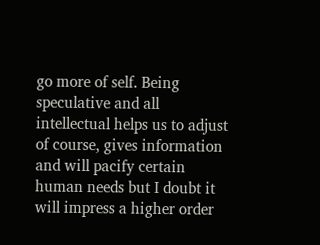go more of self. Being speculative and all intellectual helps us to adjust of course, gives information and will pacify certain human needs but I doubt it will impress a higher order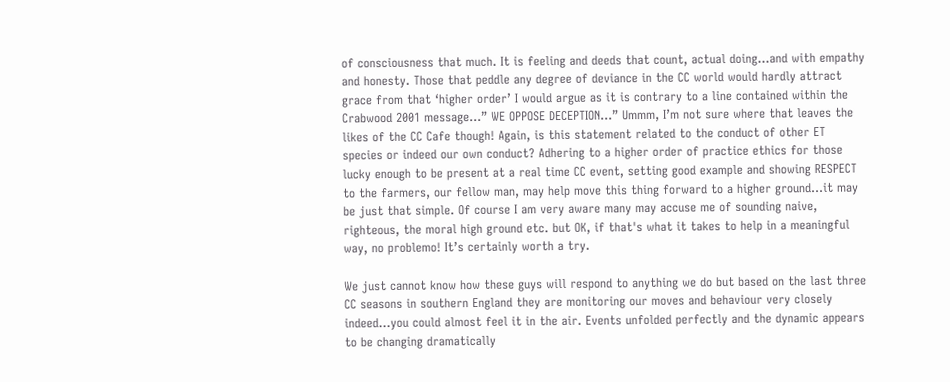of consciousness that much. It is feeling and deeds that count, actual doing…and with empathy and honesty. Those that peddle any degree of deviance in the CC world would hardly attract grace from that ‘higher order’ I would argue as it is contrary to a line contained within the Crabwood 2001 message…” WE OPPOSE DECEPTION…” Ummm, I’m not sure where that leaves the likes of the CC Cafe though! Again, is this statement related to the conduct of other ET species or indeed our own conduct? Adhering to a higher order of practice ethics for those lucky enough to be present at a real time CC event, setting good example and showing RESPECT to the farmers, our fellow man, may help move this thing forward to a higher ground…it may be just that simple. Of course I am very aware many may accuse me of sounding naive, righteous, the moral high ground etc. but OK, if that's what it takes to help in a meaningful way, no problemo! It’s certainly worth a try.

We just cannot know how these guys will respond to anything we do but based on the last three CC seasons in southern England they are monitoring our moves and behaviour very closely indeed…you could almost feel it in the air. Events unfolded perfectly and the dynamic appears to be changing dramatically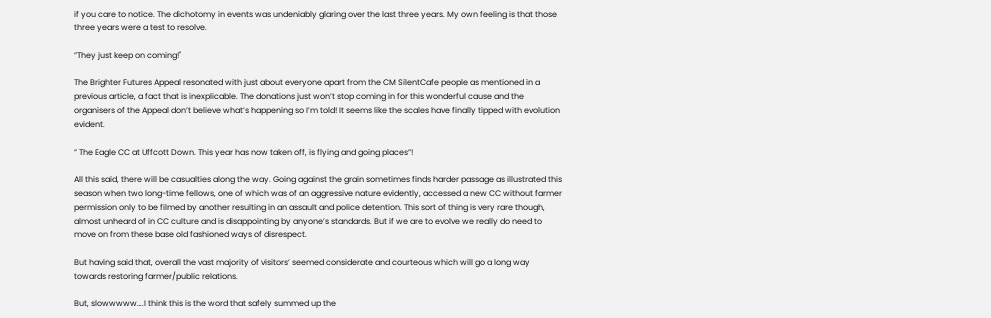if you care to notice. The dichotomy in events was undeniably glaring over the last three years. My own feeling is that those three years were a test to resolve.

”They just keep on coming!"

The Brighter Futures Appeal resonated with just about everyone apart from the CM SilentCafe people as mentioned in a previous article, a fact that is inexplicable. The donations just won’t stop coming in for this wonderful cause and the organisers of the Appeal don’t believe what’s happening so I’m told! It seems like the scales have finally tipped with evolution evident.

” The Eagle CC at Uffcott Down. This year has now taken off, is flying and going places”!

All this said, there will be casualties along the way. Going against the grain sometimes finds harder passage as illustrated this season when two long-time fellows, one of which was of an aggressive nature evidently, accessed a new CC without farmer permission only to be filmed by another resulting in an assault and police detention. This sort of thing is very rare though, almost unheard of in CC culture and is disappointing by anyone’s standards. But if we are to evolve we really do need to move on from these base old fashioned ways of disrespect.

But having said that, overall the vast majority of visitors’ seemed considerate and courteous which will go a long way towards restoring farmer/public relations.

But, slowwwww….I think this is the word that safely summed up the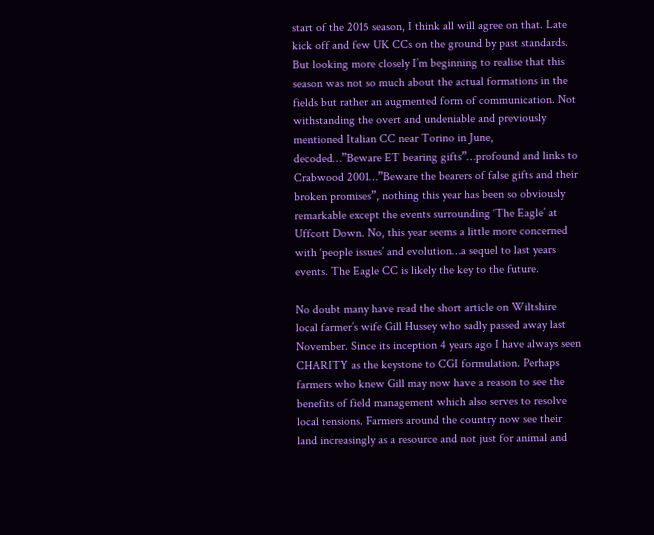start of the 2015 season, I think all will agree on that. Late kick off and few UK CCs on the ground by past standards. But looking more closely I’m beginning to realise that this season was not so much about the actual formations in the fields but rather an augmented form of communication. Not withstanding the overt and undeniable and previously mentioned Italian CC near Torino in June, decoded…”Beware ET bearing gifts”…profound and links to Crabwood 2001…”Beware the bearers of false gifts and their broken promises”, nothing this year has been so obviously remarkable except the events surrounding ‘The Eagle’ at Uffcott Down. No, this year seems a little more concerned with ‘people issues’ and evolution…a sequel to last years events. The Eagle CC is likely the key to the future.

No doubt many have read the short article on Wiltshire local farmer’s wife Gill Hussey who sadly passed away last November. Since its inception 4 years ago I have always seen CHARITY as the keystone to CGI formulation. Perhaps farmers who knew Gill may now have a reason to see the benefits of field management which also serves to resolve local tensions. Farmers around the country now see their land increasingly as a resource and not just for animal and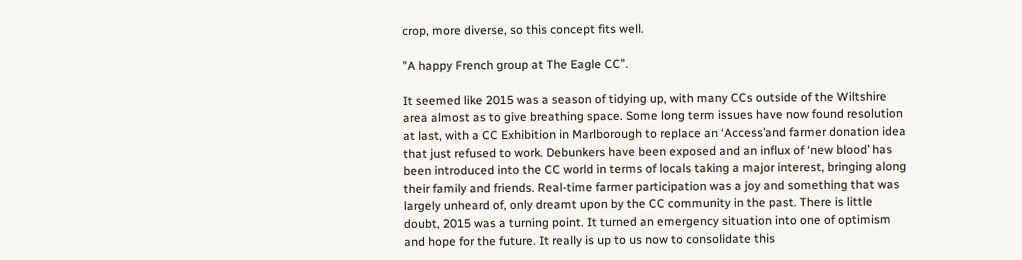crop, more diverse, so this concept fits well.

”A happy French group at The Eagle CC”.

It seemed like 2015 was a season of tidying up, with many CCs outside of the Wiltshire area almost as to give breathing space. Some long term issues have now found resolution at last, with a CC Exhibition in Marlborough to replace an ‘Access’and farmer donation idea that just refused to work. Debunkers have been exposed and an influx of ‘new blood’ has been introduced into the CC world in terms of locals taking a major interest, bringing along their family and friends. Real-time farmer participation was a joy and something that was largely unheard of, only dreamt upon by the CC community in the past. There is little doubt, 2015 was a turning point. It turned an emergency situation into one of optimism and hope for the future. It really is up to us now to consolidate this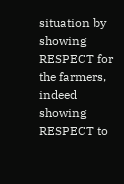situation by showing RESPECT for the farmers, indeed showing RESPECT to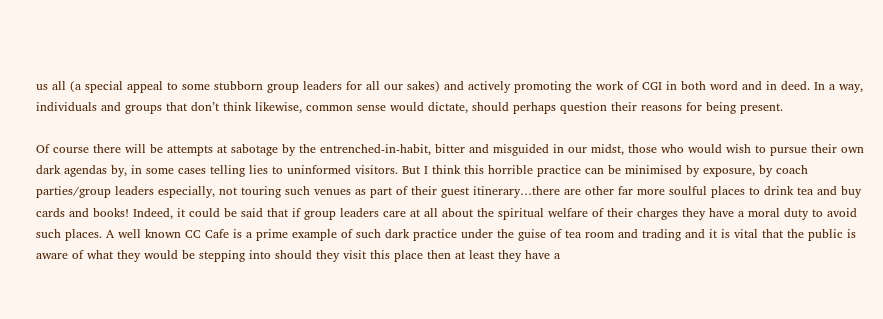us all (a special appeal to some stubborn group leaders for all our sakes) and actively promoting the work of CGI in both word and in deed. In a way, individuals and groups that don’t think likewise, common sense would dictate, should perhaps question their reasons for being present.

Of course there will be attempts at sabotage by the entrenched-in-habit, bitter and misguided in our midst, those who would wish to pursue their own dark agendas by, in some cases telling lies to uninformed visitors. But I think this horrible practice can be minimised by exposure, by coach parties/group leaders especially, not touring such venues as part of their guest itinerary…there are other far more soulful places to drink tea and buy cards and books! Indeed, it could be said that if group leaders care at all about the spiritual welfare of their charges they have a moral duty to avoid such places. A well known CC Cafe is a prime example of such dark practice under the guise of tea room and trading and it is vital that the public is aware of what they would be stepping into should they visit this place then at least they have a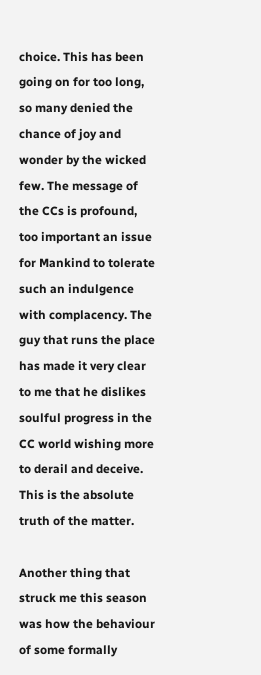choice. This has been going on for too long, so many denied the chance of joy and wonder by the wicked few. The message of the CCs is profound, too important an issue for Mankind to tolerate such an indulgence with complacency. The guy that runs the place has made it very clear to me that he dislikes soulful progress in the CC world wishing more to derail and deceive. This is the absolute truth of the matter.

Another thing that struck me this season was how the behaviour of some formally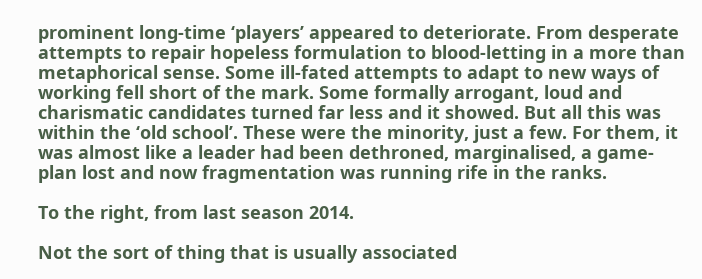prominent long-time ‘players’ appeared to deteriorate. From desperate attempts to repair hopeless formulation to blood-letting in a more than metaphorical sense. Some ill-fated attempts to adapt to new ways of working fell short of the mark. Some formally arrogant, loud and charismatic candidates turned far less and it showed. But all this was within the ‘old school’. These were the minority, just a few. For them, it was almost like a leader had been dethroned, marginalised, a game-plan lost and now fragmentation was running rife in the ranks.

To the right, from last season 2014.

Not the sort of thing that is usually associated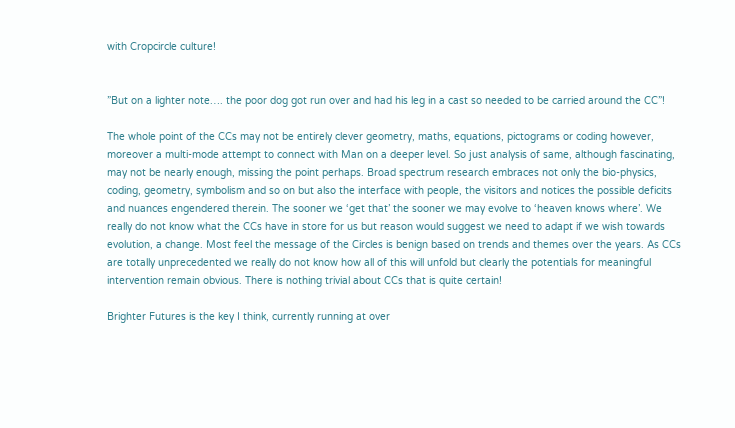with Cropcircle culture!


”But on a lighter note…. the poor dog got run over and had his leg in a cast so needed to be carried around the CC”!

The whole point of the CCs may not be entirely clever geometry, maths, equations, pictograms or coding however, moreover a multi-mode attempt to connect with Man on a deeper level. So just analysis of same, although fascinating, may not be nearly enough, missing the point perhaps. Broad spectrum research embraces not only the bio-physics, coding, geometry, symbolism and so on but also the interface with people, the visitors and notices the possible deficits and nuances engendered therein. The sooner we ‘get that’ the sooner we may evolve to ‘heaven knows where’. We really do not know what the CCs have in store for us but reason would suggest we need to adapt if we wish towards evolution, a change. Most feel the message of the Circles is benign based on trends and themes over the years. As CCs are totally unprecedented we really do not know how all of this will unfold but clearly the potentials for meaningful intervention remain obvious. There is nothing trivial about CCs that is quite certain!

Brighter Futures is the key I think, currently running at over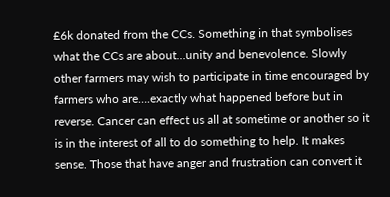£6k donated from the CCs. Something in that symbolises what the CCs are about…unity and benevolence. Slowly other farmers may wish to participate in time encouraged by farmers who are….exactly what happened before but in reverse. Cancer can effect us all at sometime or another so it is in the interest of all to do something to help. It makes sense. Those that have anger and frustration can convert it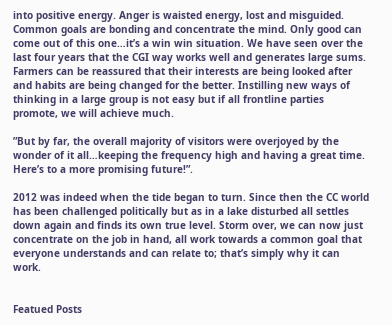into positive energy. Anger is waisted energy, lost and misguided. Common goals are bonding and concentrate the mind. Only good can come out of this one…it’s a win win situation. We have seen over the last four years that the CGI way works well and generates large sums. Farmers can be reassured that their interests are being looked after and habits are being changed for the better. Instilling new ways of thinking in a large group is not easy but if all frontline parties promote, we will achieve much.

”But by far, the overall majority of visitors were overjoyed by the wonder of it all…keeping the frequency high and having a great time. Here’s to a more promising future!”.

2012 was indeed when the tide began to turn. Since then the CC world has been challenged politically but as in a lake disturbed all settles down again and finds its own true level. Storm over, we can now just concentrate on the job in hand, all work towards a common goal that everyone understands and can relate to; that’s simply why it can work.


Featued Posts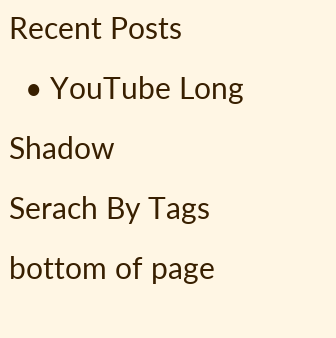Recent Posts
  • YouTube Long Shadow
Serach By Tags
bottom of page